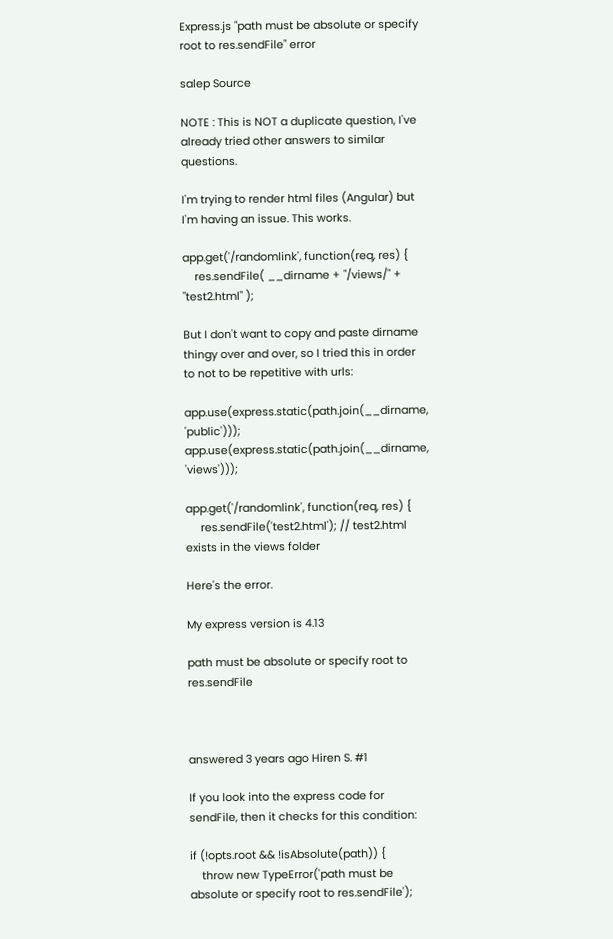Express.js "path must be absolute or specify root to res.sendFile" error

salep Source

NOTE : This is NOT a duplicate question, I've already tried other answers to similar questions.

I'm trying to render html files (Angular) but I'm having an issue. This works.

app.get('/randomlink', function(req, res) {
    res.sendFile( __dirname + "/views/" + "test2.html" );

But I don't want to copy and paste dirname thingy over and over, so I tried this in order to not to be repetitive with urls:

app.use(express.static(path.join(__dirname, 'public')));
app.use(express.static(path.join(__dirname, 'views')));

app.get('/randomlink', function(req, res) {
     res.sendFile('test2.html'); // test2.html exists in the views folder

Here's the error.

My express version is 4.13

path must be absolute or specify root to res.sendFile



answered 3 years ago Hiren S. #1

If you look into the express code for sendFile, then it checks for this condition:

if (!opts.root && !isAbsolute(path)) {
    throw new TypeError('path must be absolute or specify root to res.sendFile');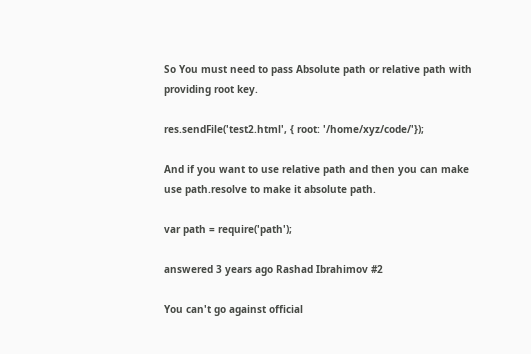So You must need to pass Absolute path or relative path with providing root key.

res.sendFile('test2.html', { root: '/home/xyz/code/'});

And if you want to use relative path and then you can make use path.resolve to make it absolute path.

var path = require('path');

answered 3 years ago Rashad Ibrahimov #2

You can't go against official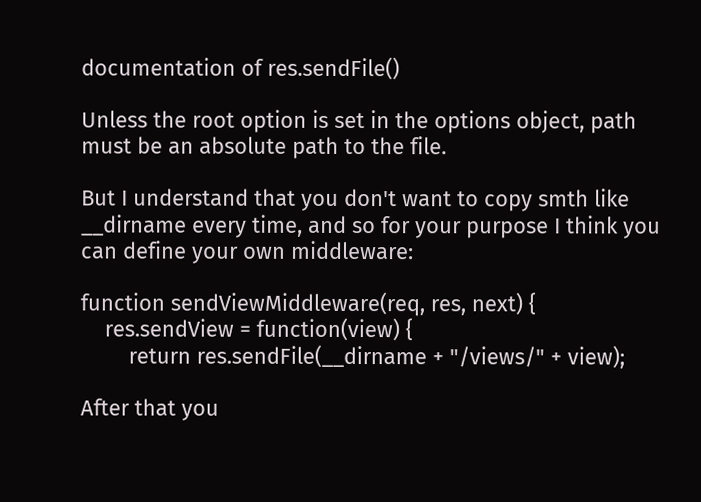documentation of res.sendFile()

Unless the root option is set in the options object, path must be an absolute path to the file.

But I understand that you don't want to copy smth like __dirname every time, and so for your purpose I think you can define your own middleware:

function sendViewMiddleware(req, res, next) {
    res.sendView = function(view) {
        return res.sendFile(__dirname + "/views/" + view);

After that you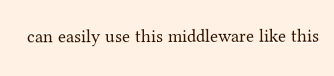can easily use this middleware like this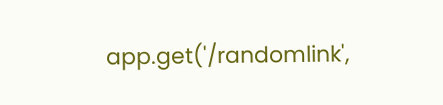app.get('/randomlink',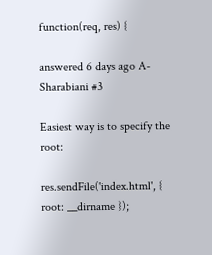function(req, res) {

answered 6 days ago A-Sharabiani #3

Easiest way is to specify the root:

res.sendFile('index.html', { root: __dirname });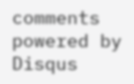comments powered by Disqus